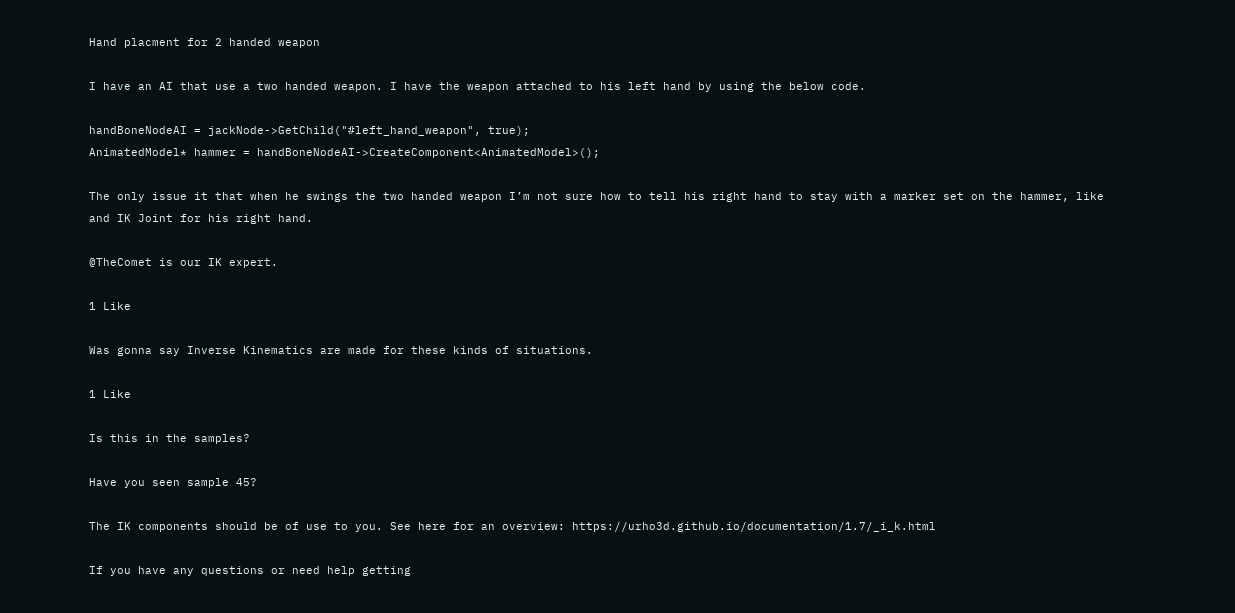Hand placment for 2 handed weapon

I have an AI that use a two handed weapon. I have the weapon attached to his left hand by using the below code.

handBoneNodeAI = jackNode->GetChild("#left_hand_weapon", true);
AnimatedModel* hammer = handBoneNodeAI->CreateComponent<AnimatedModel>();

The only issue it that when he swings the two handed weapon I’m not sure how to tell his right hand to stay with a marker set on the hammer, like and IK Joint for his right hand.

@TheComet is our IK expert.

1 Like

Was gonna say Inverse Kinematics are made for these kinds of situations.

1 Like

Is this in the samples?

Have you seen sample 45?

The IK components should be of use to you. See here for an overview: https://urho3d.github.io/documentation/1.7/_i_k.html

If you have any questions or need help getting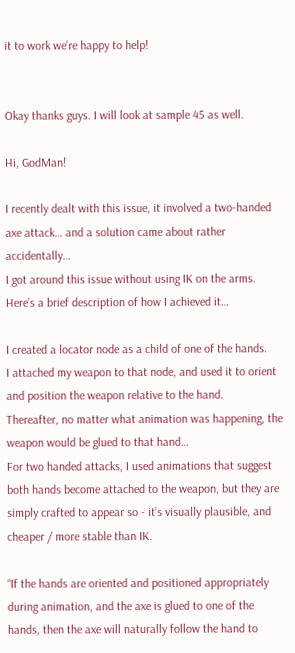it to work we’re happy to help!


Okay thanks guys. I will look at sample 45 as well.

Hi, GodMan!

I recently dealt with this issue, it involved a two-handed axe attack… and a solution came about rather accidentally…
I got around this issue without using IK on the arms.
Here’s a brief description of how I achieved it…

I created a locator node as a child of one of the hands.
I attached my weapon to that node, and used it to orient and position the weapon relative to the hand.
Thereafter, no matter what animation was happening, the weapon would be glued to that hand…
For two handed attacks, I used animations that suggest both hands become attached to the weapon, but they are simply crafted to appear so - it’s visually plausible, and cheaper / more stable than IK.

“If the hands are oriented and positioned appropriately during animation, and the axe is glued to one of the hands, then the axe will naturally follow the hand to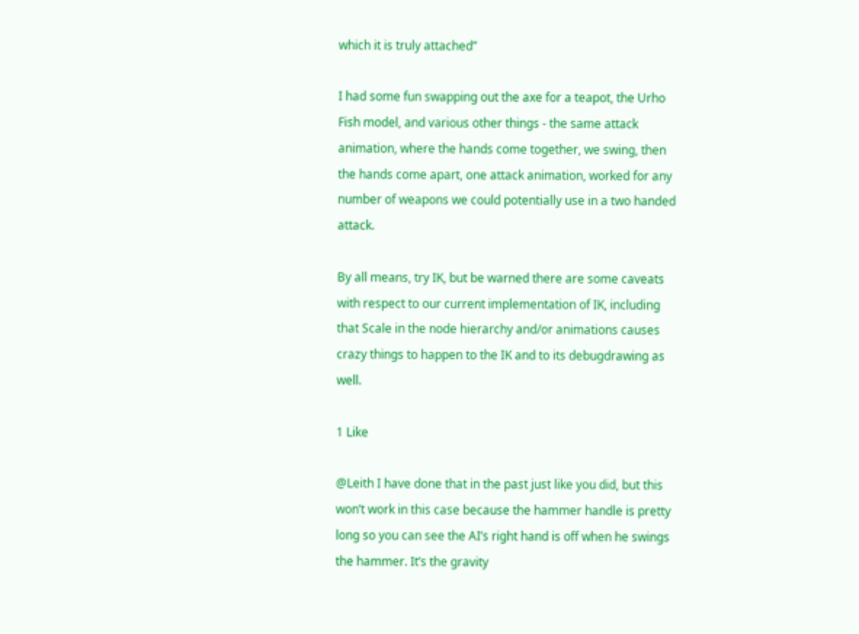which it is truly attached”

I had some fun swapping out the axe for a teapot, the Urho Fish model, and various other things - the same attack animation, where the hands come together, we swing, then the hands come apart, one attack animation, worked for any number of weapons we could potentially use in a two handed attack.

By all means, try IK, but be warned there are some caveats with respect to our current implementation of IK, including that Scale in the node hierarchy and/or animations causes crazy things to happen to the IK and to its debugdrawing as well.

1 Like

@Leith I have done that in the past just like you did, but this won’t work in this case because the hammer handle is pretty long so you can see the AI’s right hand is off when he swings the hammer. It’s the gravity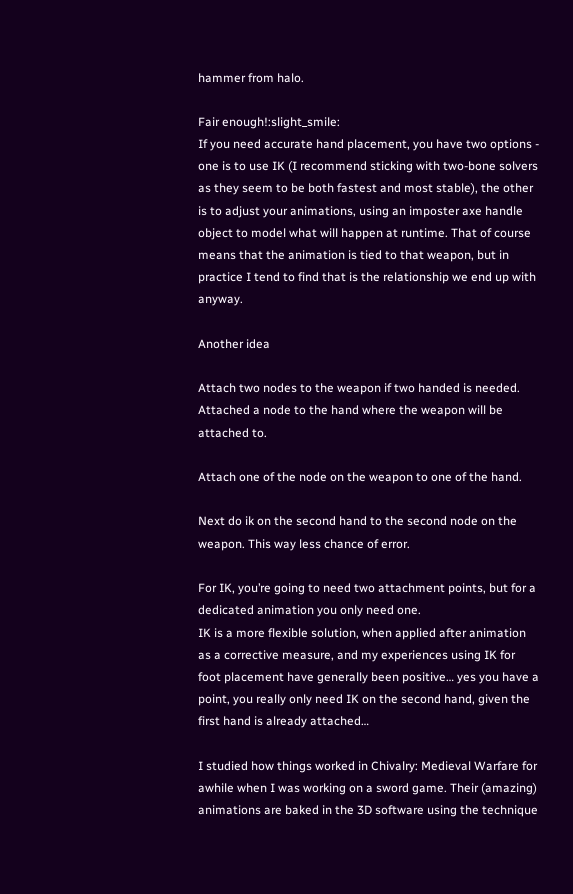hammer from halo.

Fair enough!:slight_smile:
If you need accurate hand placement, you have two options - one is to use IK (I recommend sticking with two-bone solvers as they seem to be both fastest and most stable), the other is to adjust your animations, using an imposter axe handle object to model what will happen at runtime. That of course means that the animation is tied to that weapon, but in practice I tend to find that is the relationship we end up with anyway.

Another idea

Attach two nodes to the weapon if two handed is needed.
Attached a node to the hand where the weapon will be attached to.

Attach one of the node on the weapon to one of the hand.

Next do ik on the second hand to the second node on the weapon. This way less chance of error.

For IK, you’re going to need two attachment points, but for a dedicated animation you only need one.
IK is a more flexible solution, when applied after animation as a corrective measure, and my experiences using IK for foot placement have generally been positive… yes you have a point, you really only need IK on the second hand, given the first hand is already attached…

I studied how things worked in Chivalry: Medieval Warfare for awhile when I was working on a sword game. Their (amazing) animations are baked in the 3D software using the technique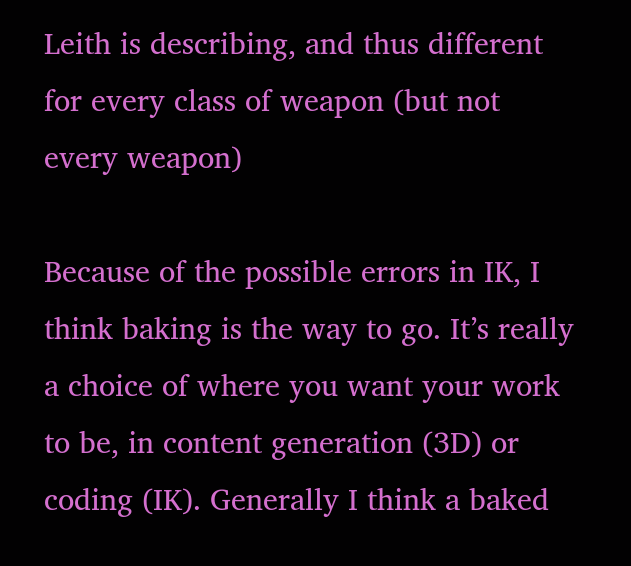Leith is describing, and thus different for every class of weapon (but not every weapon)

Because of the possible errors in IK, I think baking is the way to go. It’s really a choice of where you want your work to be, in content generation (3D) or coding (IK). Generally I think a baked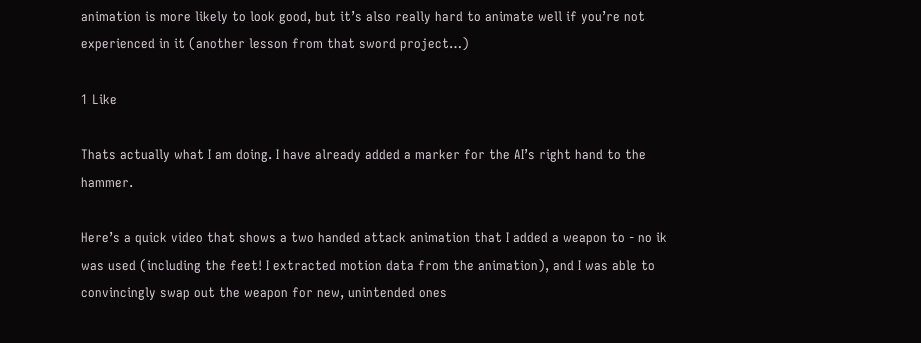animation is more likely to look good, but it’s also really hard to animate well if you’re not experienced in it (another lesson from that sword project…)

1 Like

Thats actually what I am doing. I have already added a marker for the AI’s right hand to the hammer.

Here’s a quick video that shows a two handed attack animation that I added a weapon to - no ik was used (including the feet! I extracted motion data from the animation), and I was able to convincingly swap out the weapon for new, unintended ones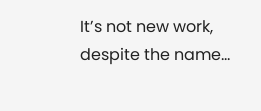It’s not new work, despite the name…